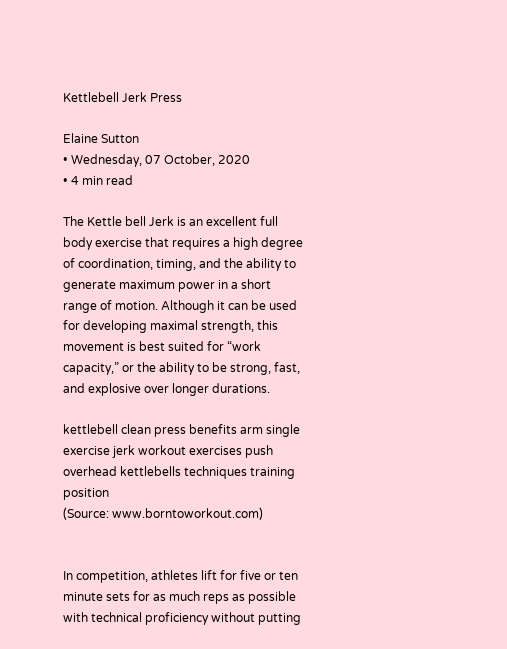Kettlebell Jerk Press

Elaine Sutton
• Wednesday, 07 October, 2020
• 4 min read

The Kettle bell Jerk is an excellent full body exercise that requires a high degree of coordination, timing, and the ability to generate maximum power in a short range of motion. Although it can be used for developing maximal strength, this movement is best suited for “work capacity,” or the ability to be strong, fast, and explosive over longer durations.

kettlebell clean press benefits arm single exercise jerk workout exercises push overhead kettlebells techniques training position
(Source: www.borntoworkout.com)


In competition, athletes lift for five or ten minute sets for as much reps as possible with technical proficiency without putting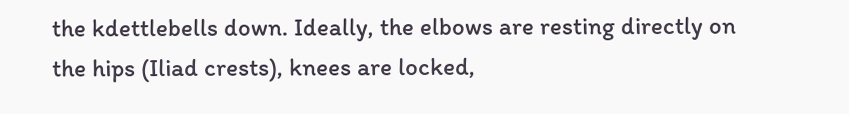the kdettlebells down. Ideally, the elbows are resting directly on the hips (Iliad crests), knees are locked,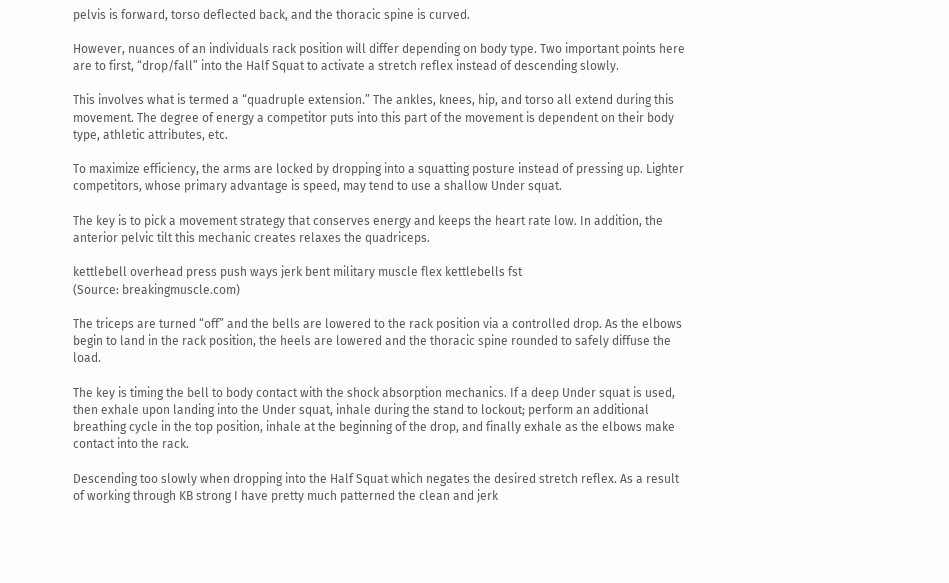pelvis is forward, torso deflected back, and the thoracic spine is curved.

However, nuances of an individuals rack position will differ depending on body type. Two important points here are to first, “drop/fall” into the Half Squat to activate a stretch reflex instead of descending slowly.

This involves what is termed a “quadruple extension.” The ankles, knees, hip, and torso all extend during this movement. The degree of energy a competitor puts into this part of the movement is dependent on their body type, athletic attributes, etc.

To maximize efficiency, the arms are locked by dropping into a squatting posture instead of pressing up. Lighter competitors, whose primary advantage is speed, may tend to use a shallow Under squat.

The key is to pick a movement strategy that conserves energy and keeps the heart rate low. In addition, the anterior pelvic tilt this mechanic creates relaxes the quadriceps.

kettlebell overhead press push ways jerk bent military muscle flex kettlebells fst
(Source: breakingmuscle.com)

The triceps are turned “off” and the bells are lowered to the rack position via a controlled drop. As the elbows begin to land in the rack position, the heels are lowered and the thoracic spine rounded to safely diffuse the load.

The key is timing the bell to body contact with the shock absorption mechanics. If a deep Under squat is used, then exhale upon landing into the Under squat, inhale during the stand to lockout; perform an additional breathing cycle in the top position, inhale at the beginning of the drop, and finally exhale as the elbows make contact into the rack.

Descending too slowly when dropping into the Half Squat which negates the desired stretch reflex. As a result of working through KB strong I have pretty much patterned the clean and jerk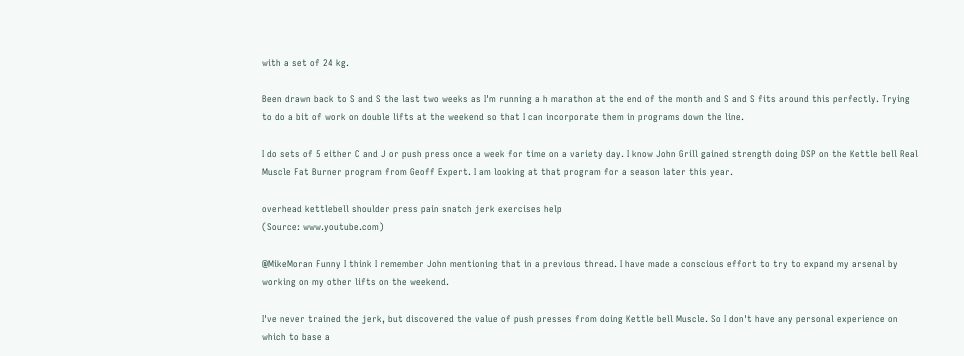with a set of 24 kg.

Been drawn back to S and S the last two weeks as I'm running a h marathon at the end of the month and S and S fits around this perfectly. Trying to do a bit of work on double lifts at the weekend so that I can incorporate them in programs down the line.

I do sets of 5 either C and J or push press once a week for time on a variety day. I know John Grill gained strength doing DSP on the Kettle bell Real Muscle Fat Burner program from Geoff Expert. I am looking at that program for a season later this year.

overhead kettlebell shoulder press pain snatch jerk exercises help
(Source: www.youtube.com)

@MikeMoran Funny I think I remember John mentioning that in a previous thread. I have made a conscious effort to try to expand my arsenal by working on my other lifts on the weekend.

I've never trained the jerk, but discovered the value of push presses from doing Kettle bell Muscle. So I don't have any personal experience on which to base a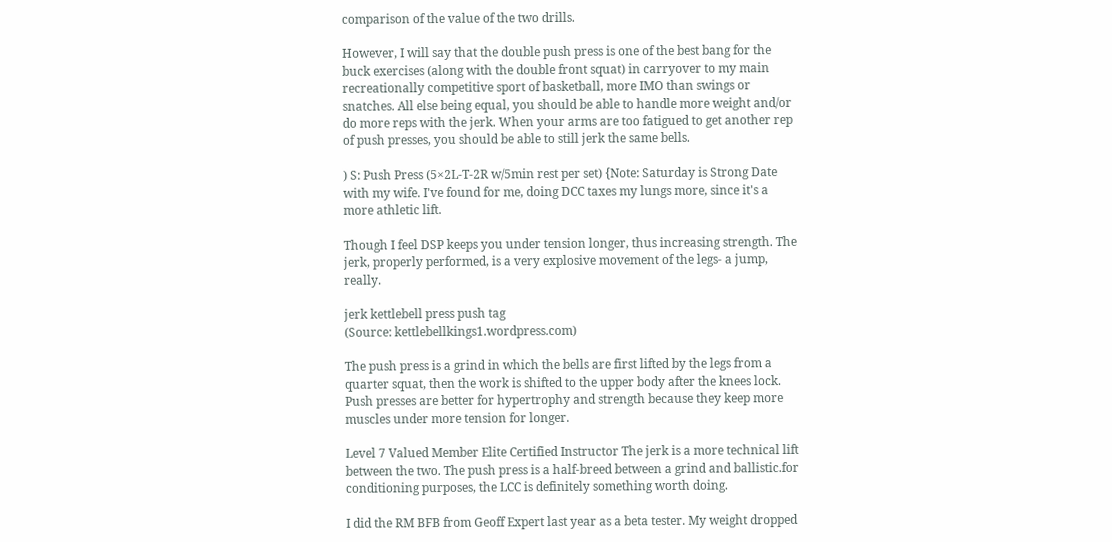comparison of the value of the two drills.

However, I will say that the double push press is one of the best bang for the buck exercises (along with the double front squat) in carryover to my main recreationally competitive sport of basketball, more IMO than swings or snatches. All else being equal, you should be able to handle more weight and/or do more reps with the jerk. When your arms are too fatigued to get another rep of push presses, you should be able to still jerk the same bells.

) S: Push Press (5×2L-T-2R w/5min rest per set) {Note: Saturday is Strong Date with my wife. I've found for me, doing DCC taxes my lungs more, since it's a more athletic lift.

Though I feel DSP keeps you under tension longer, thus increasing strength. The jerk, properly performed, is a very explosive movement of the legs- a jump, really.

jerk kettlebell press push tag
(Source: kettlebellkings1.wordpress.com)

The push press is a grind in which the bells are first lifted by the legs from a quarter squat, then the work is shifted to the upper body after the knees lock. Push presses are better for hypertrophy and strength because they keep more muscles under more tension for longer.

Level 7 Valued Member Elite Certified Instructor The jerk is a more technical lift between the two. The push press is a half-breed between a grind and ballistic.for conditioning purposes, the LCC is definitely something worth doing.

I did the RM BFB from Geoff Expert last year as a beta tester. My weight dropped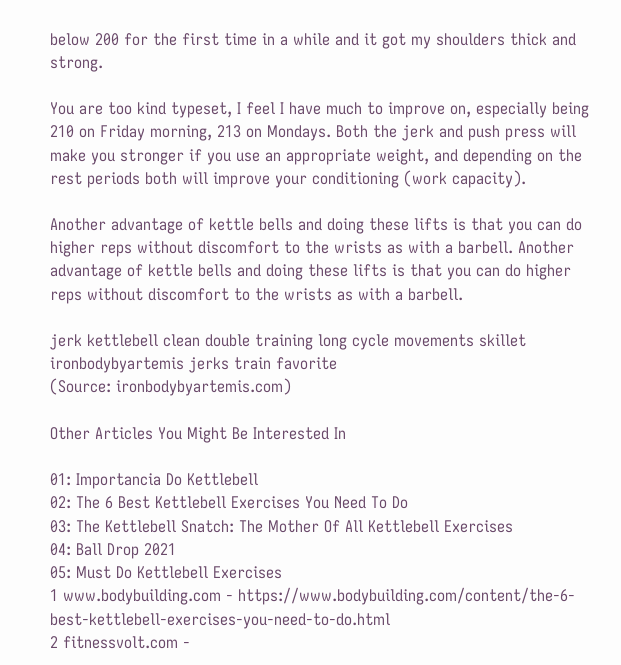below 200 for the first time in a while and it got my shoulders thick and strong.

You are too kind typeset, I feel I have much to improve on, especially being 210 on Friday morning, 213 on Mondays. Both the jerk and push press will make you stronger if you use an appropriate weight, and depending on the rest periods both will improve your conditioning (work capacity).

Another advantage of kettle bells and doing these lifts is that you can do higher reps without discomfort to the wrists as with a barbell. Another advantage of kettle bells and doing these lifts is that you can do higher reps without discomfort to the wrists as with a barbell.

jerk kettlebell clean double training long cycle movements skillet ironbodybyartemis jerks train favorite
(Source: ironbodybyartemis.com)

Other Articles You Might Be Interested In

01: Importancia Do Kettlebell
02: The 6 Best Kettlebell Exercises You Need To Do
03: The Kettlebell Snatch: The Mother Of All Kettlebell Exercises
04: Ball Drop 2021
05: Must Do Kettlebell Exercises
1 www.bodybuilding.com - https://www.bodybuilding.com/content/the-6-best-kettlebell-exercises-you-need-to-do.html
2 fitnessvolt.com -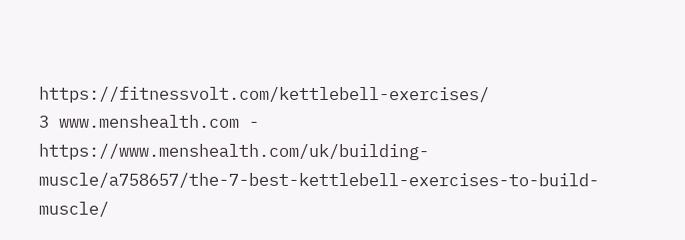https://fitnessvolt.com/kettlebell-exercises/
3 www.menshealth.com - https://www.menshealth.com/uk/building-muscle/a758657/the-7-best-kettlebell-exercises-to-build-muscle/